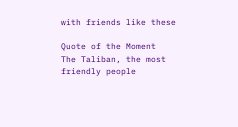with friends like these

Quote of the Moment
The Taliban, the most friendly people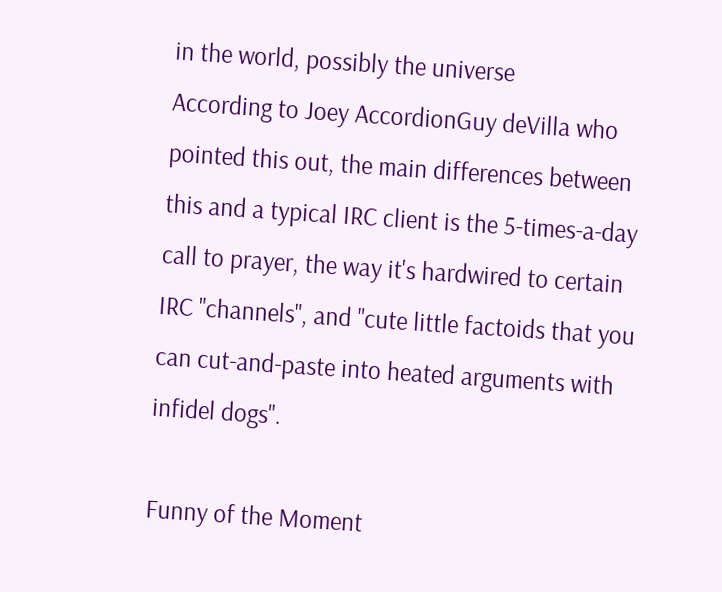in the world, possibly the universe
According to Joey AccordionGuy deVilla who pointed this out, the main differences between this and a typical IRC client is the 5-times-a-day call to prayer, the way it's hardwired to certain IRC "channels", and "cute little factoids that you can cut-and-paste into heated arguments with infidel dogs".

Funny of the Moment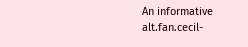An informative alt.fan.cecil-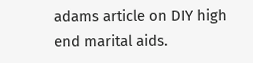adams article on DIY high end marital aids.